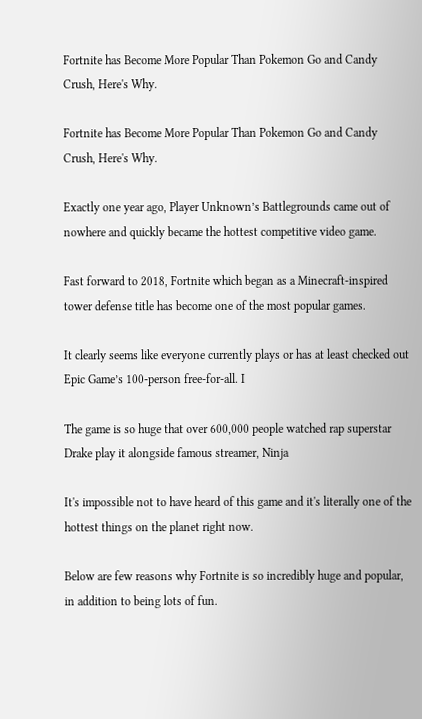Fortnite has Become More Popular Than Pokemon Go and Candy Crush, Here's Why.

Fortnite has Become More Popular Than Pokemon Go and Candy Crush, Here's Why.

Exactly one year ago, Player Unknown’s Battlegrounds came out of nowhere and quickly became the hottest competitive video game.

Fast forward to 2018, Fortnite which began as a Minecraft-inspired tower defense title has become one of the most popular games.

It clearly seems like everyone currently plays or has at least checked out Epic Game’s 100-person free-for-all. I

The game is so huge that over 600,000 people watched rap superstar Drake play it alongside famous streamer, Ninja

It's impossible not to have heard of this game and it's literally one of the hottest things on the planet right now.

Below are few reasons why Fortnite is so incredibly huge and popular, in addition to being lots of fun.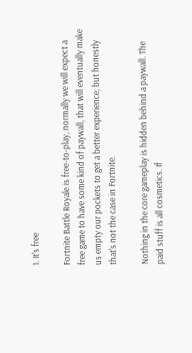1. It's free

Fortnite Battle Royale is free-to-play, normally we will expect a free game to have some kind of paywall, that will eventually make us empty our pockets to get a better experience, but honestly that's not the case in Fortnite.

Nothing in the core gameplay is hidden behind a paywall. The paid stuff is all cosmetics. If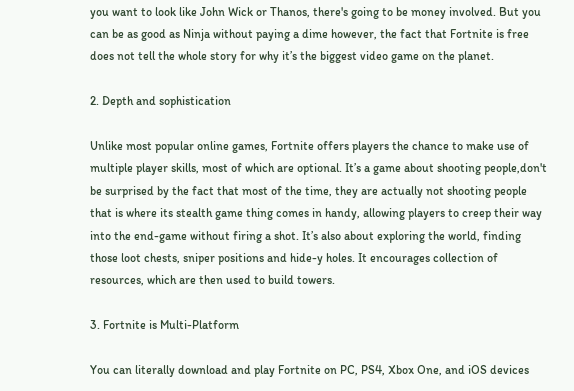you want to look like John Wick or Thanos, there's going to be money involved. But you can be as good as Ninja without paying a dime however, the fact that Fortnite is free does not tell the whole story for why it’s the biggest video game on the planet.

2. Depth and sophistication

Unlike most popular online games, Fortnite offers players the chance to make use of multiple player skills, most of which are optional. It’s a game about shooting people,don't be surprised by the fact that most of the time, they are actually not shooting people that is where its stealth game thing comes in handy, allowing players to creep their way into the end-game without firing a shot. It’s also about exploring the world, finding those loot chests, sniper positions and hide-y holes. It encourages collection of resources, which are then used to build towers.

3. Fortnite is Multi-Platform

You can literally download and play Fortnite on PC, PS4, Xbox One, and iOS devices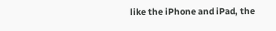like the iPhone and iPad, the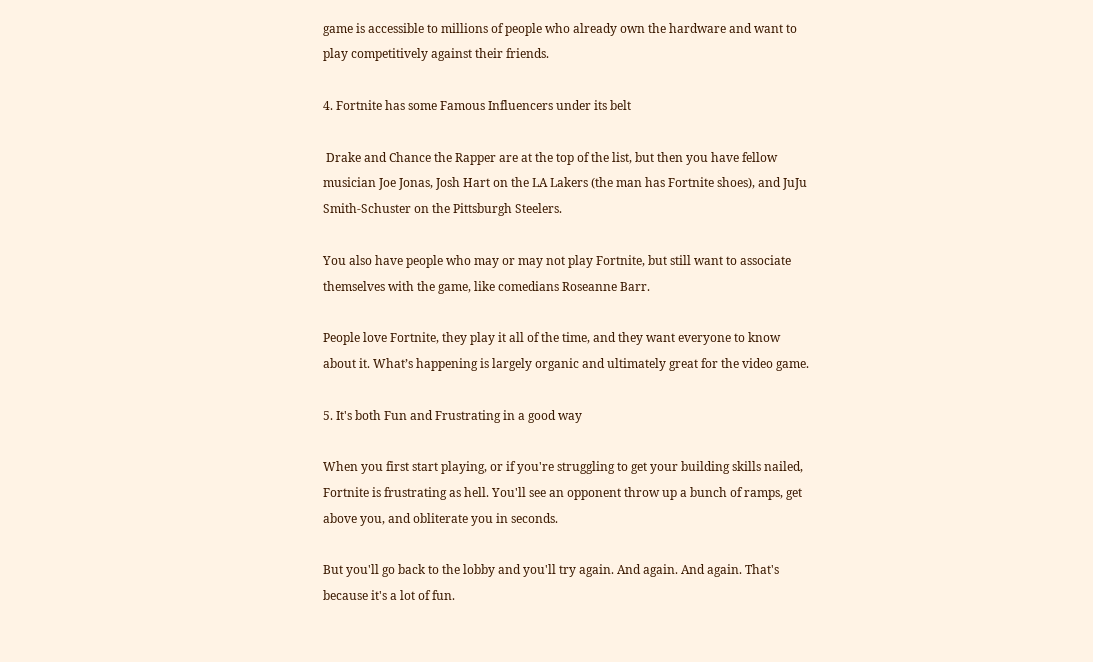game is accessible to millions of people who already own the hardware and want to play competitively against their friends.

4. Fortnite has some Famous Influencers under its belt

 Drake and Chance the Rapper are at the top of the list, but then you have fellow musician Joe Jonas, Josh Hart on the LA Lakers (the man has Fortnite shoes), and JuJu Smith-Schuster on the Pittsburgh Steelers.

You also have people who may or may not play Fortnite, but still want to associate themselves with the game, like comedians Roseanne Barr.

People love Fortnite, they play it all of the time, and they want everyone to know about it. What’s happening is largely organic and ultimately great for the video game.

5. It's both Fun and Frustrating in a good way

When you first start playing, or if you're struggling to get your building skills nailed, Fortnite is frustrating as hell. You'll see an opponent throw up a bunch of ramps, get above you, and obliterate you in seconds.

But you'll go back to the lobby and you'll try again. And again. And again. That's because it's a lot of fun.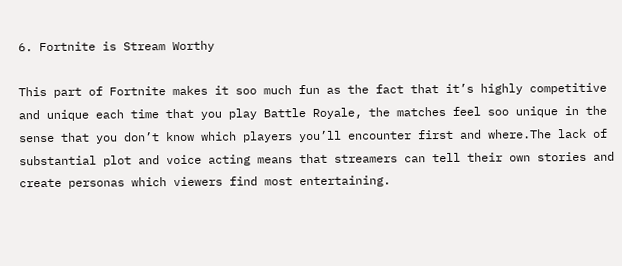6. Fortnite is Stream Worthy

This part of Fortnite makes it soo much fun as the fact that it’s highly competitive and unique each time that you play Battle Royale, the matches feel soo unique in the sense that you don’t know which players you’ll encounter first and where.The lack of substantial plot and voice acting means that streamers can tell their own stories and create personas which viewers find most entertaining.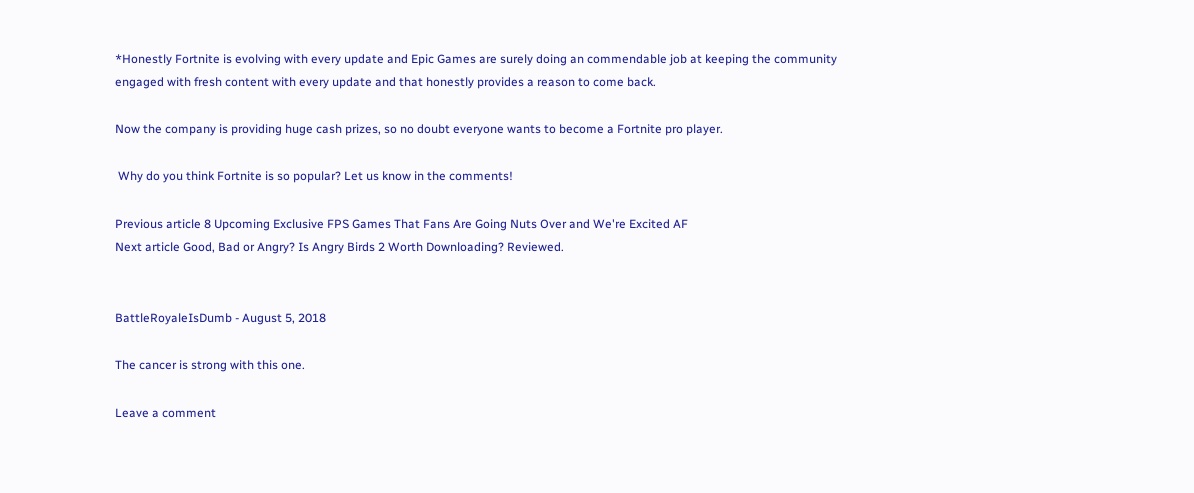*Honestly Fortnite is evolving with every update and Epic Games are surely doing an commendable job at keeping the community engaged with fresh content with every update and that honestly provides a reason to come back.

Now the company is providing huge cash prizes, so no doubt everyone wants to become a Fortnite pro player.

 Why do you think Fortnite is so popular? Let us know in the comments!

Previous article 8 Upcoming Exclusive FPS Games That Fans Are Going Nuts Over and We're Excited AF
Next article Good, Bad or Angry? Is Angry Birds 2 Worth Downloading? Reviewed.


BattleRoyaleIsDumb - August 5, 2018

The cancer is strong with this one.

Leave a comment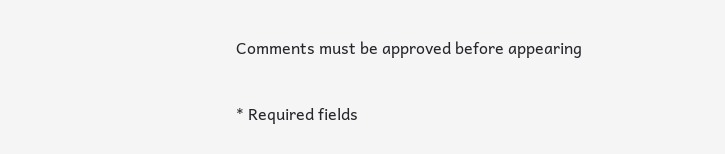Comments must be approved before appearing

* Required fields